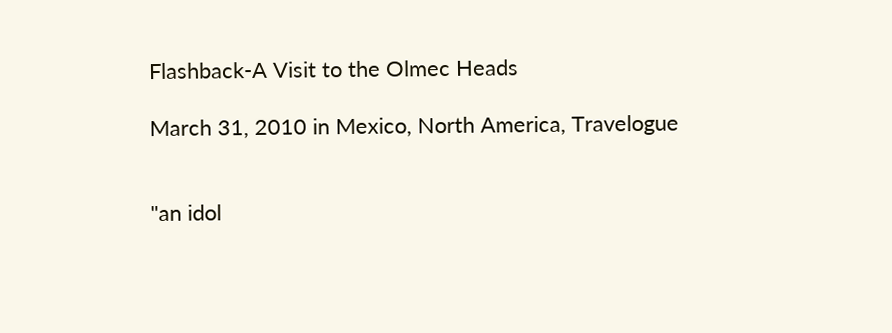Flashback-A Visit to the Olmec Heads

March 31, 2010 in Mexico, North America, Travelogue


"an idol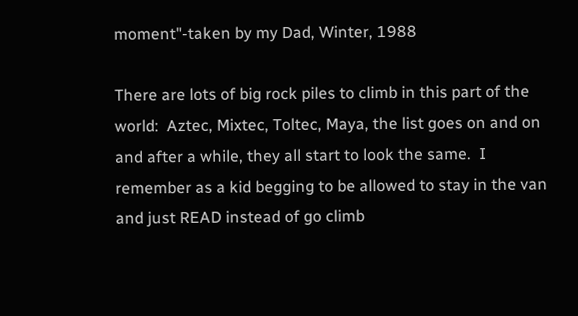moment"-taken by my Dad, Winter, 1988

There are lots of big rock piles to climb in this part of the world:  Aztec, Mixtec, Toltec, Maya, the list goes on and on and after a while, they all start to look the same.  I remember as a kid begging to be allowed to stay in the van and just READ instead of go climb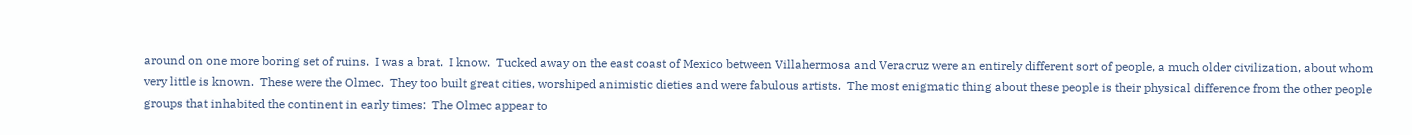around on one more boring set of ruins.  I was a brat.  I know.  Tucked away on the east coast of Mexico between Villahermosa and Veracruz were an entirely different sort of people, a much older civilization, about whom very little is known.  These were the Olmec.  They too built great cities, worshiped animistic dieties and were fabulous artists.  The most enigmatic thing about these people is their physical difference from the other people groups that inhabited the continent in early times:  The Olmec appear to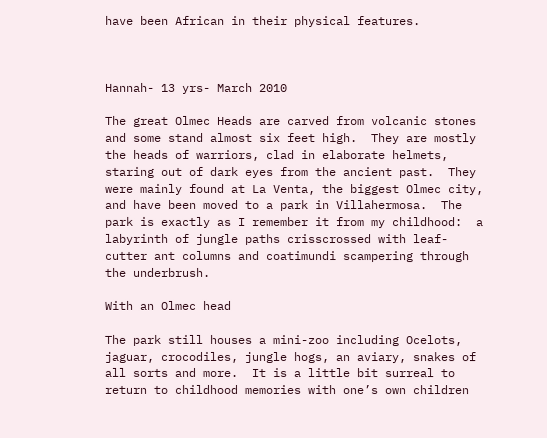have been African in their physical features.



Hannah- 13 yrs- March 2010

The great Olmec Heads are carved from volcanic stones and some stand almost six feet high.  They are mostly the heads of warriors, clad in elaborate helmets, staring out of dark eyes from the ancient past.  They were mainly found at La Venta, the biggest Olmec city, and have been moved to a park in Villahermosa.  The park is exactly as I remember it from my childhood:  a labyrinth of jungle paths crisscrossed with leaf-cutter ant columns and coatimundi scampering through the underbrush.

With an Olmec head

The park still houses a mini-zoo including Ocelots, jaguar, crocodiles, jungle hogs, an aviary, snakes of all sorts and more.  It is a little bit surreal to return to childhood memories with one’s own children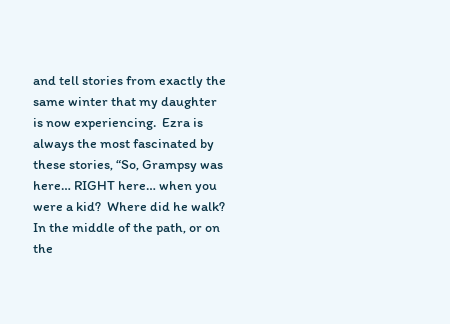and tell stories from exactly the same winter that my daughter is now experiencing.  Ezra is always the most fascinated by these stories, “So, Grampsy was here… RIGHT here… when you were a kid?  Where did he walk?  In the middle of the path, or on the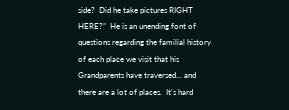side?  Did he take pictures RIGHT HERE?”  He is an unending font of questions regarding the familial history of each place we visit that his Grandparents have traversed… and there are a lot of places.  It’s hard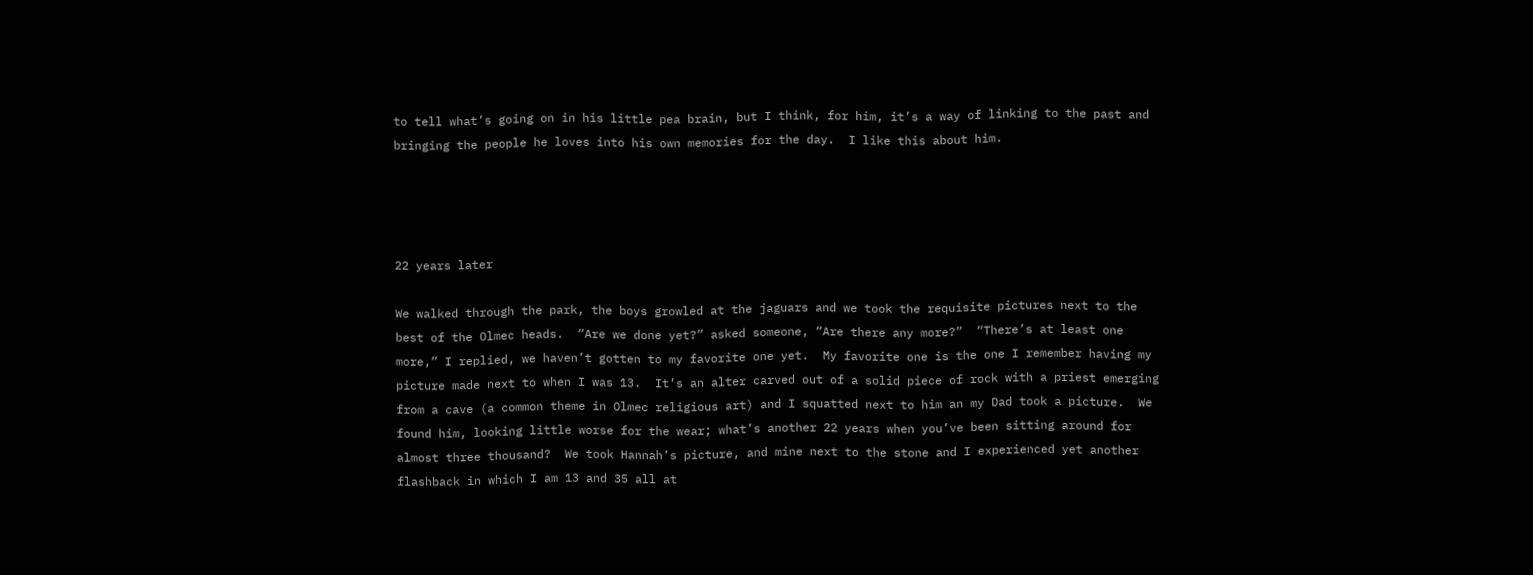to tell what’s going on in his little pea brain, but I think, for him, it’s a way of linking to the past and bringing the people he loves into his own memories for the day.  I like this about him.




22 years later

We walked through the park, the boys growled at the jaguars and we took the requisite pictures next to the best of the Olmec heads.  “Are we done yet?” asked someone, “Are there any more?”  “There’s at least one more,” I replied, we haven’t gotten to my favorite one yet.  My favorite one is the one I remember having my picture made next to when I was 13.  It’s an alter carved out of a solid piece of rock with a priest emerging from a cave (a common theme in Olmec religious art) and I squatted next to him an my Dad took a picture.  We found him, looking little worse for the wear; what’s another 22 years when you’ve been sitting around for almost three thousand?  We took Hannah’s picture, and mine next to the stone and I experienced yet another flashback in which I am 13 and 35 all at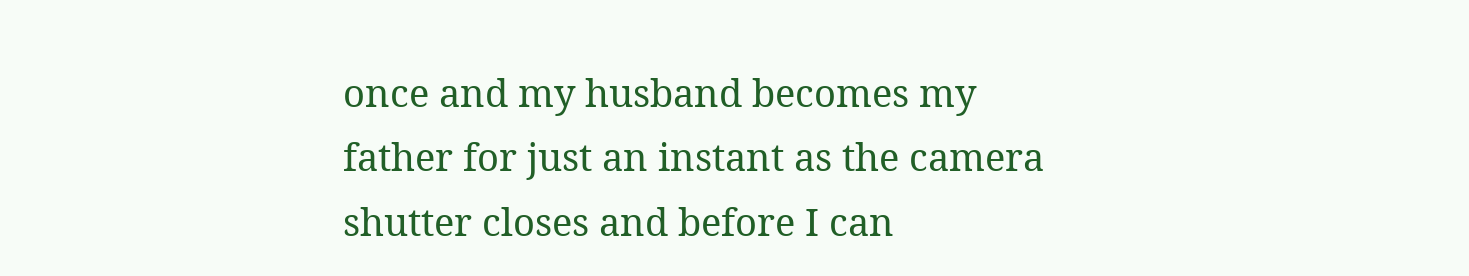once and my husband becomes my father for just an instant as the camera shutter closes and before I can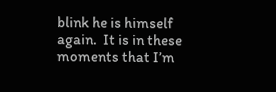blink he is himself again.  It is in these moments that I’m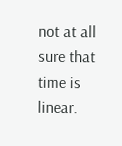not at all sure that time is linear.